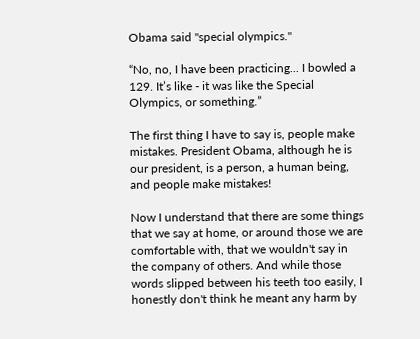Obama said "special olympics."

“No, no, I have been practicing... I bowled a 129. It’s like - it was like the Special Olympics, or something.”

The first thing I have to say is, people make mistakes. President Obama, although he is our president, is a person, a human being, and people make mistakes!

Now I understand that there are some things that we say at home, or around those we are comfortable with, that we wouldn't say in the company of others. And while those words slipped between his teeth too easily, I honestly don't think he meant any harm by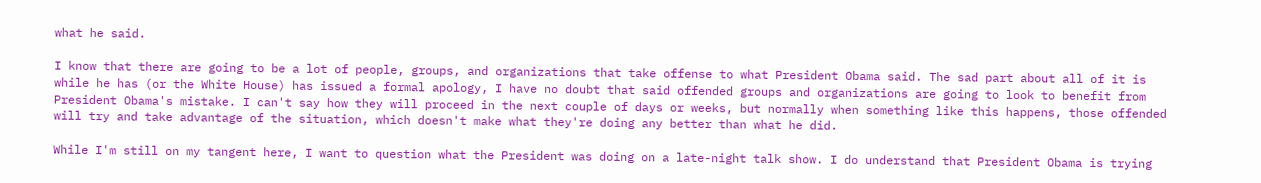what he said.

I know that there are going to be a lot of people, groups, and organizations that take offense to what President Obama said. The sad part about all of it is while he has (or the White House) has issued a formal apology, I have no doubt that said offended groups and organizations are going to look to benefit from President Obama's mistake. I can't say how they will proceed in the next couple of days or weeks, but normally when something like this happens, those offended will try and take advantage of the situation, which doesn't make what they're doing any better than what he did.

While I'm still on my tangent here, I want to question what the President was doing on a late-night talk show. I do understand that President Obama is trying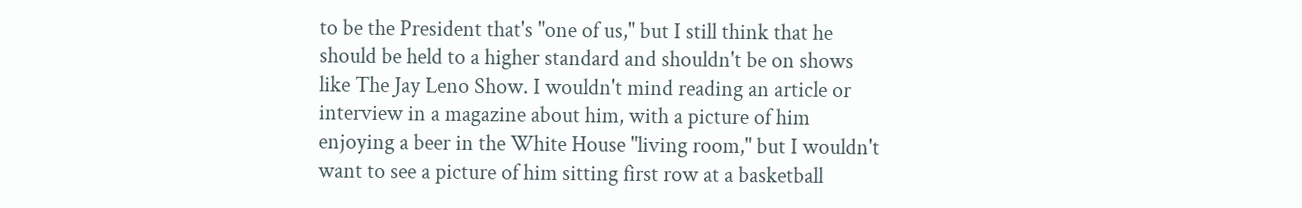to be the President that's "one of us," but I still think that he should be held to a higher standard and shouldn't be on shows like The Jay Leno Show. I wouldn't mind reading an article or interview in a magazine about him, with a picture of him enjoying a beer in the White House "living room," but I wouldn't want to see a picture of him sitting first row at a basketball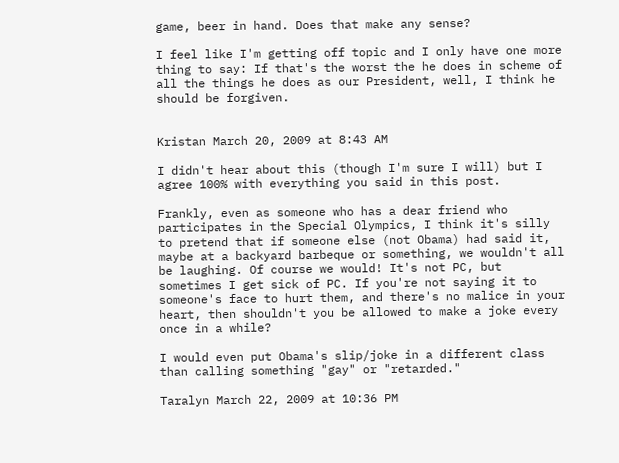game, beer in hand. Does that make any sense?

I feel like I'm getting off topic and I only have one more thing to say: If that's the worst the he does in scheme of all the things he does as our President, well, I think he should be forgiven.


Kristan March 20, 2009 at 8:43 AM

I didn't hear about this (though I'm sure I will) but I agree 100% with everything you said in this post.

Frankly, even as someone who has a dear friend who participates in the Special Olympics, I think it's silly to pretend that if someone else (not Obama) had said it, maybe at a backyard barbeque or something, we wouldn't all be laughing. Of course we would! It's not PC, but sometimes I get sick of PC. If you're not saying it to someone's face to hurt them, and there's no malice in your heart, then shouldn't you be allowed to make a joke every once in a while?

I would even put Obama's slip/joke in a different class than calling something "gay" or "retarded."

Taralyn March 22, 2009 at 10:36 PM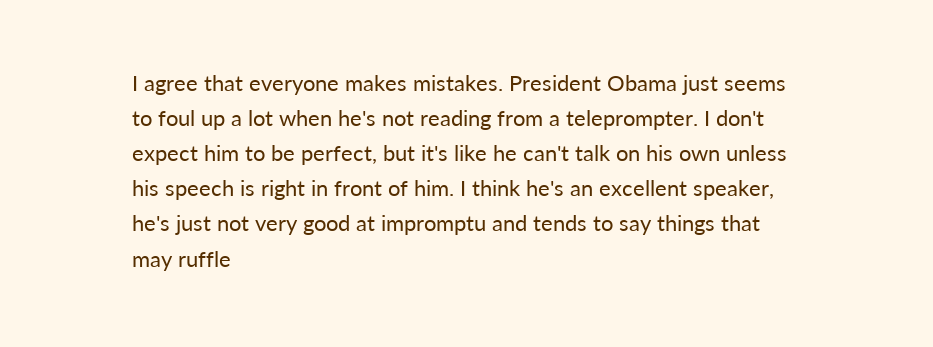I agree that everyone makes mistakes. President Obama just seems to foul up a lot when he's not reading from a teleprompter. I don't expect him to be perfect, but it's like he can't talk on his own unless his speech is right in front of him. I think he's an excellent speaker, he's just not very good at impromptu and tends to say things that may ruffle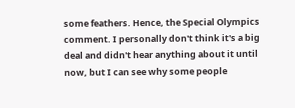some feathers. Hence, the Special Olympics comment. I personally don't think it's a big deal and didn't hear anything about it until now, but I can see why some people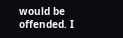would be offended. I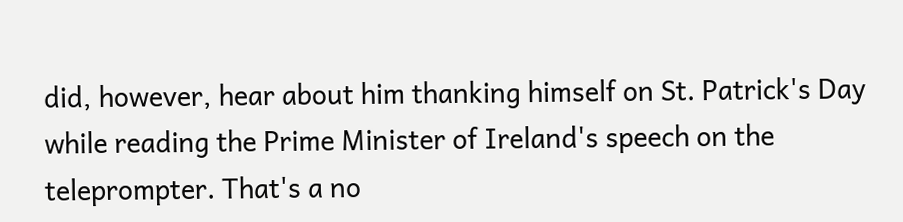did, however, hear about him thanking himself on St. Patrick's Day while reading the Prime Minister of Ireland's speech on the teleprompter. That's a no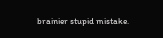brainier stupid mistake.